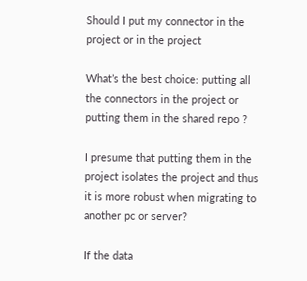Should I put my connector in the project or in the project

What’s the best choice: putting all the connectors in the project or putting them in the shared repo ?

I presume that putting them in the project isolates the project and thus it is more robust when migrating to another pc or server?

If the data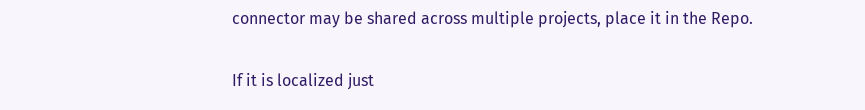connector may be shared across multiple projects, place it in the Repo.

If it is localized just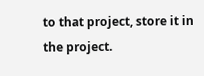to that project, store it in the project.